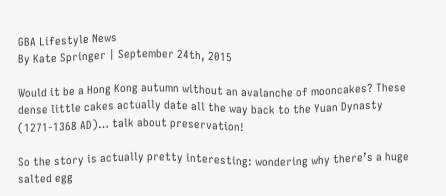GBA Lifestyle News
By Kate Springer | September 24th, 2015

Would it be a Hong Kong autumn without an avalanche of mooncakes? These dense little cakes actually date all the way back to the Yuan Dynasty (1271-1368 AD)… talk about preservation!

So the story is actually pretty interesting: wondering why there’s a huge salted egg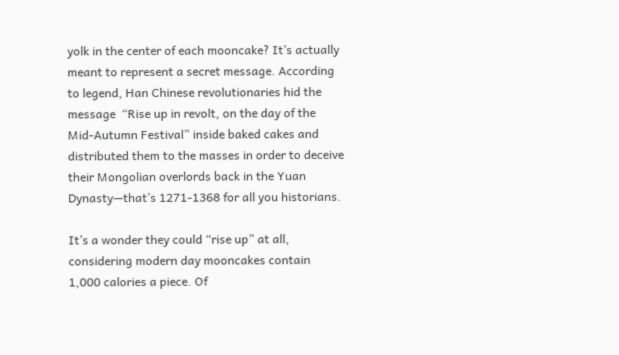yolk in the center of each mooncake? It’s actually meant to represent a secret message. According to legend, Han Chinese revolutionaries hid the message  “Rise up in revolt, on the day of the Mid-Autumn Festival” inside baked cakes and distributed them to the masses in order to deceive their Mongolian overlords back in the Yuan Dynasty—that’s 1271-1368 for all you historians.

It’s a wonder they could “rise up” at all, considering modern day mooncakes contain 1,000 calories a piece. Of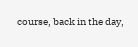course, back in the day,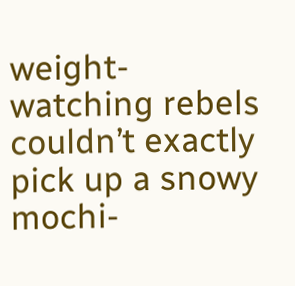weight-watching rebels couldn’t exactly pick up a snowy mochi-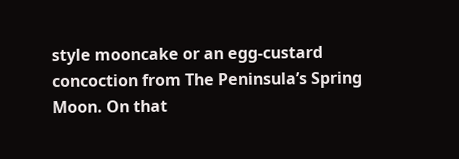style mooncake or an egg-custard concoction from The Peninsula’s Spring Moon. On that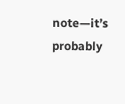note—it’s probably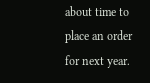about time to place an order for next year.